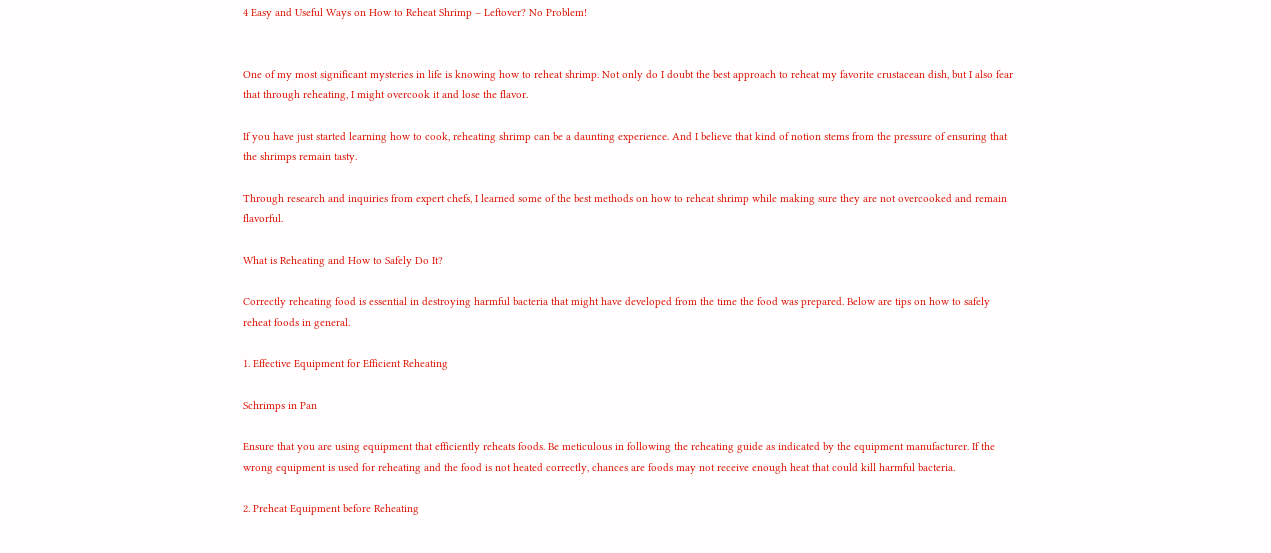4 Easy and Useful Ways on How to Reheat Shrimp – Leftover? No Problem!


One of my most significant mysteries in life is knowing how to reheat shrimp. Not only do I doubt the best approach to reheat my favorite crustacean dish, but I also fear that through reheating, I might overcook it and lose the flavor.

If you have just started learning how to cook, reheating shrimp can be a daunting experience. And I believe that kind of notion stems from the pressure of ensuring that the shrimps remain tasty.

Through research and inquiries from expert chefs, I learned some of the best methods on how to reheat shrimp while making sure they are not overcooked and remain flavorful.

What is Reheating and How to Safely Do It?

Correctly reheating food is essential in destroying harmful bacteria that might have developed from the time the food was prepared. Below are tips on how to safely reheat foods in general.

1. Effective Equipment for Efficient Reheating

Schrimps in Pan

Ensure that you are using equipment that efficiently reheats foods. Be meticulous in following the reheating guide as indicated by the equipment manufacturer. If the wrong equipment is used for reheating and the food is not heated correctly, chances are foods may not receive enough heat that could kill harmful bacteria.

2. Preheat Equipment before Reheating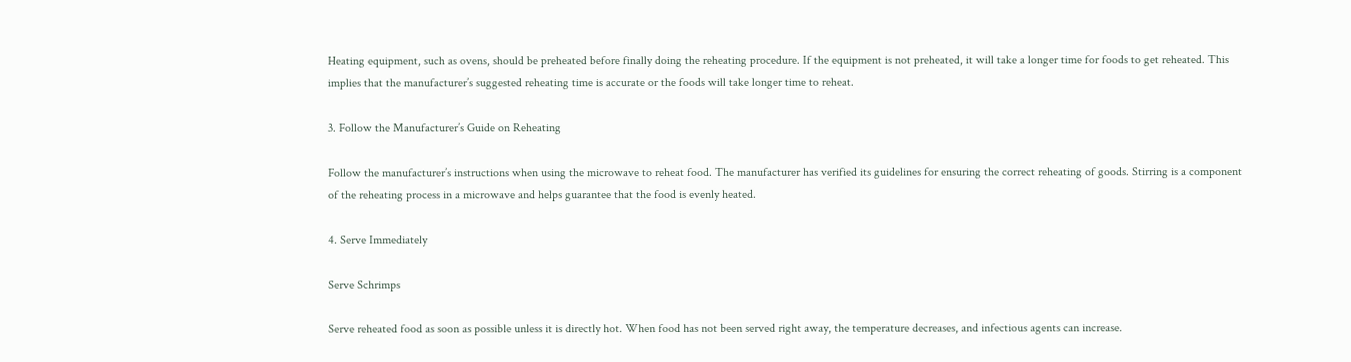Heating equipment, such as ovens, should be preheated before finally doing the reheating procedure. If the equipment is not preheated, it will take a longer time for foods to get reheated. This implies that the manufacturer’s suggested reheating time is accurate or the foods will take longer time to reheat.

3. Follow the Manufacturer’s Guide on Reheating

Follow the manufacturer’s instructions when using the microwave to reheat food. The manufacturer has verified its guidelines for ensuring the correct reheating of goods. Stirring is a component of the reheating process in a microwave and helps guarantee that the food is evenly heated.

4. Serve Immediately

Serve Schrimps

Serve reheated food as soon as possible unless it is directly hot. When food has not been served right away, the temperature decreases, and infectious agents can increase.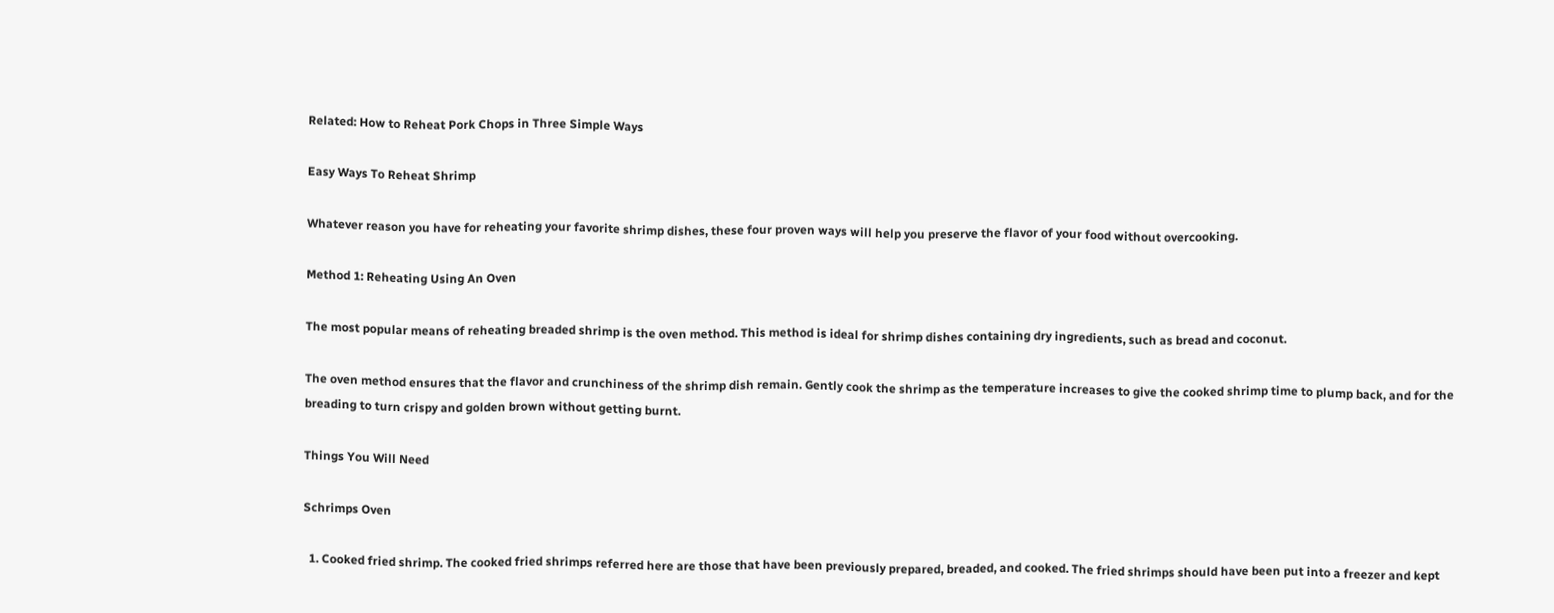Related: How to Reheat Pork Chops in Three Simple Ways

Easy Ways To Reheat Shrimp

Whatever reason you have for reheating your favorite shrimp dishes, these four proven ways will help you preserve the flavor of your food without overcooking.

Method 1: Reheating Using An Oven

The most popular means of reheating breaded shrimp is the oven method. This method is ideal for shrimp dishes containing dry ingredients, such as bread and coconut.

The oven method ensures that the flavor and crunchiness of the shrimp dish remain. Gently cook the shrimp as the temperature increases to give the cooked shrimp time to plump back, and for the breading to turn crispy and golden brown without getting burnt.

Things You Will Need

Schrimps Oven

  1. Cooked fried shrimp. The cooked fried shrimps referred here are those that have been previously prepared, breaded, and cooked. The fried shrimps should have been put into a freezer and kept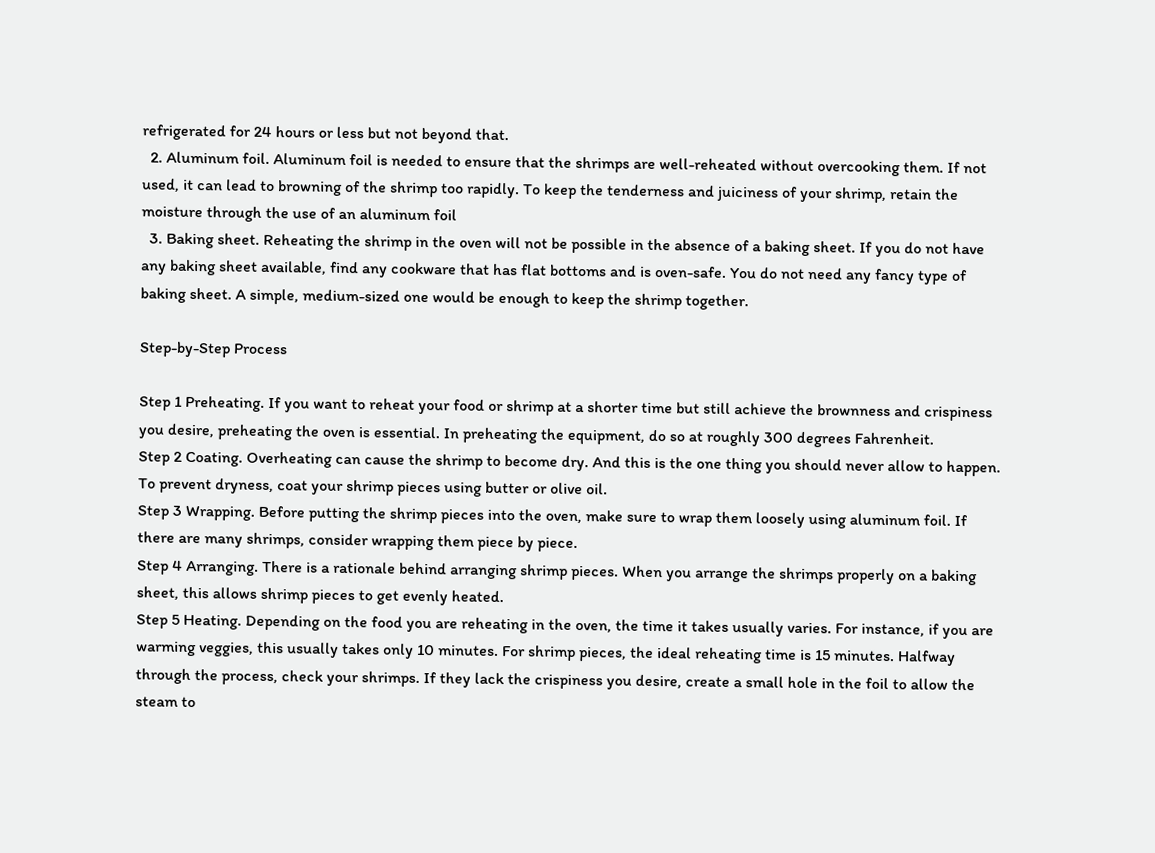refrigerated for 24 hours or less but not beyond that.
  2. Aluminum foil. Aluminum foil is needed to ensure that the shrimps are well-reheated without overcooking them. If not used, it can lead to browning of the shrimp too rapidly. To keep the tenderness and juiciness of your shrimp, retain the moisture through the use of an aluminum foil
  3. Baking sheet. Reheating the shrimp in the oven will not be possible in the absence of a baking sheet. If you do not have any baking sheet available, find any cookware that has flat bottoms and is oven-safe. You do not need any fancy type of baking sheet. A simple, medium-sized one would be enough to keep the shrimp together.

Step-by-Step Process

Step 1 Preheating. If you want to reheat your food or shrimp at a shorter time but still achieve the brownness and crispiness you desire, preheating the oven is essential. In preheating the equipment, do so at roughly 300 degrees Fahrenheit.
Step 2 Coating. Overheating can cause the shrimp to become dry. And this is the one thing you should never allow to happen. To prevent dryness, coat your shrimp pieces using butter or olive oil.
Step 3 Wrapping. Before putting the shrimp pieces into the oven, make sure to wrap them loosely using aluminum foil. If there are many shrimps, consider wrapping them piece by piece.
Step 4 Arranging. There is a rationale behind arranging shrimp pieces. When you arrange the shrimps properly on a baking sheet, this allows shrimp pieces to get evenly heated.
Step 5 Heating. Depending on the food you are reheating in the oven, the time it takes usually varies. For instance, if you are warming veggies, this usually takes only 10 minutes. For shrimp pieces, the ideal reheating time is 15 minutes. Halfway through the process, check your shrimps. If they lack the crispiness you desire, create a small hole in the foil to allow the steam to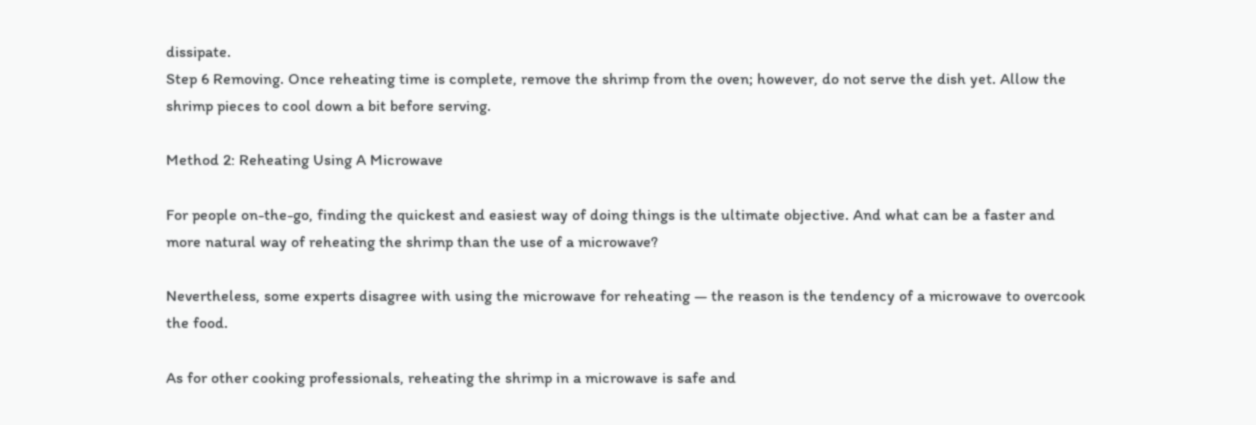dissipate.
Step 6 Removing. Once reheating time is complete, remove the shrimp from the oven; however, do not serve the dish yet. Allow the shrimp pieces to cool down a bit before serving.

Method 2: Reheating Using A Microwave

For people on-the-go, finding the quickest and easiest way of doing things is the ultimate objective. And what can be a faster and more natural way of reheating the shrimp than the use of a microwave?

Nevertheless, some experts disagree with using the microwave for reheating — the reason is the tendency of a microwave to overcook the food.

As for other cooking professionals, reheating the shrimp in a microwave is safe and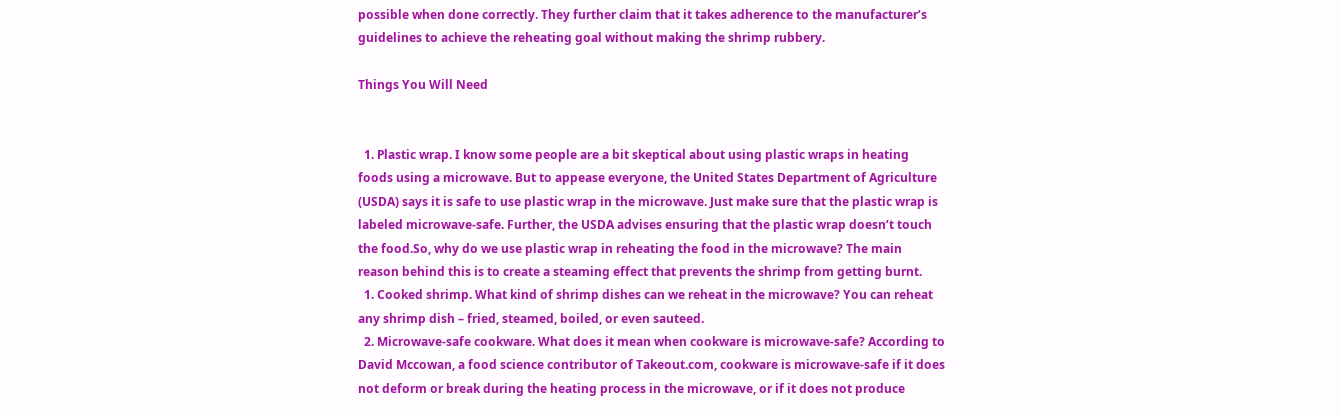possible when done correctly. They further claim that it takes adherence to the manufacturer’s guidelines to achieve the reheating goal without making the shrimp rubbery.

Things You Will Need


  1. Plastic wrap. I know some people are a bit skeptical about using plastic wraps in heating foods using a microwave. But to appease everyone, the United States Department of Agriculture (USDA) says it is safe to use plastic wrap in the microwave. Just make sure that the plastic wrap is labeled microwave-safe. Further, the USDA advises ensuring that the plastic wrap doesn’t touch the food.So, why do we use plastic wrap in reheating the food in the microwave? The main reason behind this is to create a steaming effect that prevents the shrimp from getting burnt.
  1. Cooked shrimp. What kind of shrimp dishes can we reheat in the microwave? You can reheat any shrimp dish – fried, steamed, boiled, or even sauteed.
  2. Microwave-safe cookware. What does it mean when cookware is microwave-safe? According to David Mccowan, a food science contributor of Takeout.com, cookware is microwave-safe if it does not deform or break during the heating process in the microwave, or if it does not produce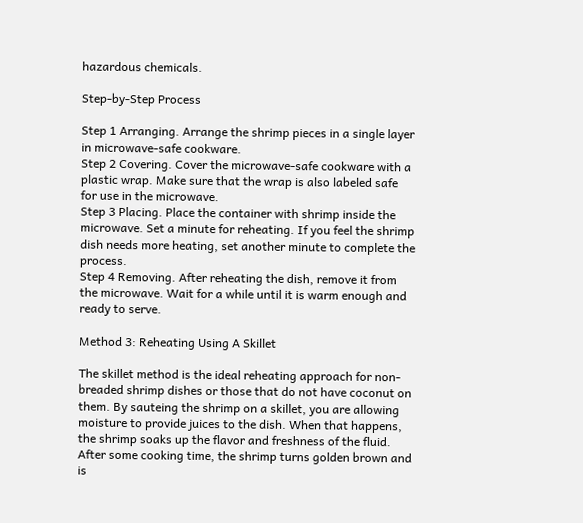hazardous chemicals.

Step-by-Step Process

Step 1 Arranging. Arrange the shrimp pieces in a single layer in microwave-safe cookware.
Step 2 Covering. Cover the microwave-safe cookware with a plastic wrap. Make sure that the wrap is also labeled safe for use in the microwave.
Step 3 Placing. Place the container with shrimp inside the microwave. Set a minute for reheating. If you feel the shrimp dish needs more heating, set another minute to complete the process.
Step 4 Removing. After reheating the dish, remove it from the microwave. Wait for a while until it is warm enough and ready to serve.

Method 3: Reheating Using A Skillet

The skillet method is the ideal reheating approach for non-breaded shrimp dishes or those that do not have coconut on them. By sauteing the shrimp on a skillet, you are allowing moisture to provide juices to the dish. When that happens, the shrimp soaks up the flavor and freshness of the fluid. After some cooking time, the shrimp turns golden brown and is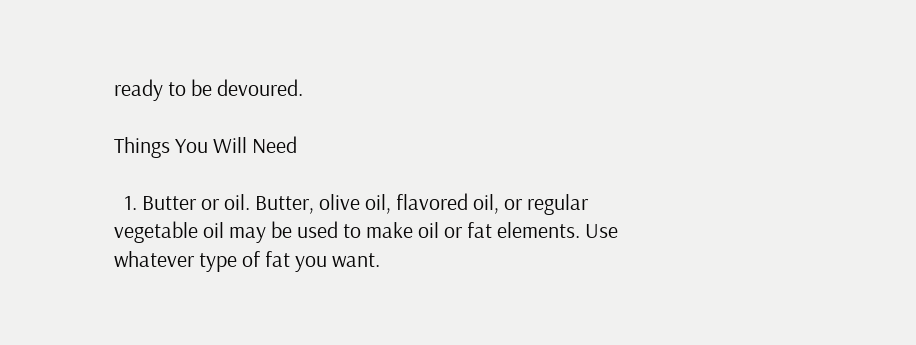ready to be devoured.

Things You Will Need

  1. Butter or oil. Butter, olive oil, flavored oil, or regular vegetable oil may be used to make oil or fat elements. Use whatever type of fat you want.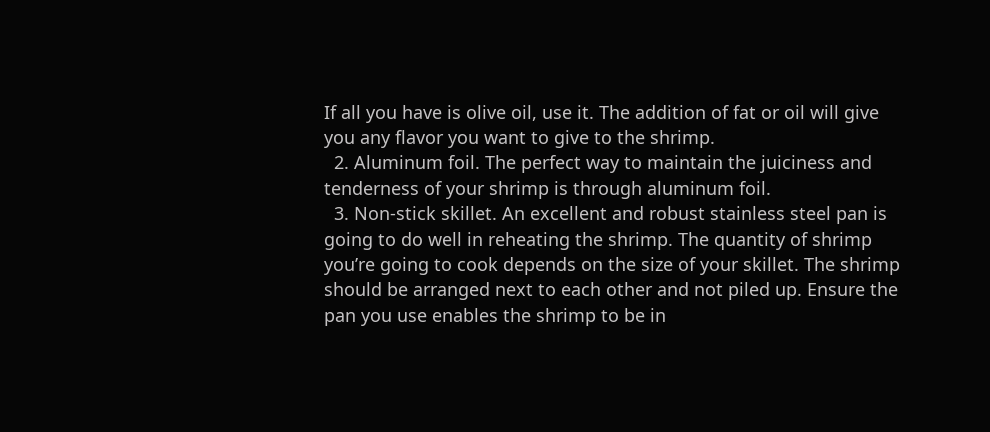If all you have is olive oil, use it. The addition of fat or oil will give you any flavor you want to give to the shrimp.
  2. Aluminum foil. The perfect way to maintain the juiciness and tenderness of your shrimp is through aluminum foil.
  3. Non-stick skillet. An excellent and robust stainless steel pan is going to do well in reheating the shrimp. The quantity of shrimp you’re going to cook depends on the size of your skillet. The shrimp should be arranged next to each other and not piled up. Ensure the pan you use enables the shrimp to be in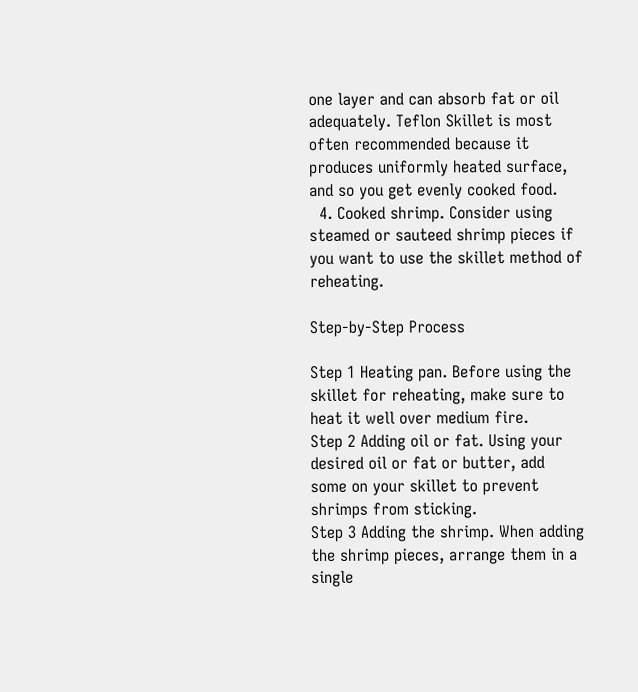one layer and can absorb fat or oil adequately. Teflon Skillet is most often recommended because it produces uniformly heated surface, and so you get evenly cooked food.
  4. Cooked shrimp. Consider using steamed or sauteed shrimp pieces if you want to use the skillet method of reheating.

Step-by-Step Process

Step 1 Heating pan. Before using the skillet for reheating, make sure to heat it well over medium fire.
Step 2 Adding oil or fat. Using your desired oil or fat or butter, add some on your skillet to prevent shrimps from sticking.
Step 3 Adding the shrimp. When adding the shrimp pieces, arrange them in a single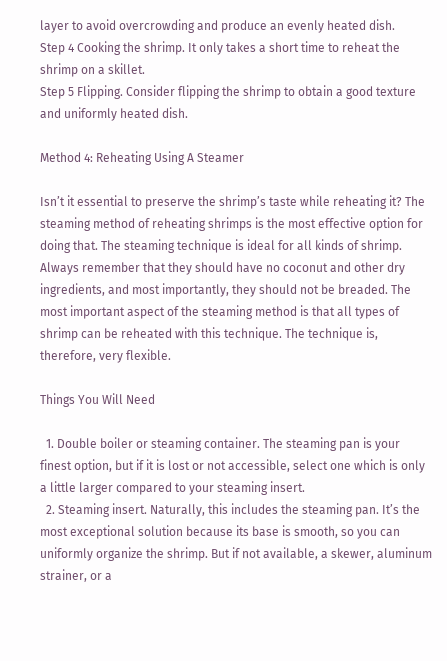layer to avoid overcrowding and produce an evenly heated dish.
Step 4 Cooking the shrimp. It only takes a short time to reheat the shrimp on a skillet.
Step 5 Flipping. Consider flipping the shrimp to obtain a good texture and uniformly heated dish.

Method 4: Reheating Using A Steamer

Isn’t it essential to preserve the shrimp’s taste while reheating it? The steaming method of reheating shrimps is the most effective option for doing that. The steaming technique is ideal for all kinds of shrimp. Always remember that they should have no coconut and other dry ingredients, and most importantly, they should not be breaded. The most important aspect of the steaming method is that all types of shrimp can be reheated with this technique. The technique is, therefore, very flexible.

Things You Will Need

  1. Double boiler or steaming container. The steaming pan is your finest option, but if it is lost or not accessible, select one which is only a little larger compared to your steaming insert.
  2. Steaming insert. Naturally, this includes the steaming pan. It’s the most exceptional solution because its base is smooth, so you can uniformly organize the shrimp. But if not available, a skewer, aluminum strainer, or a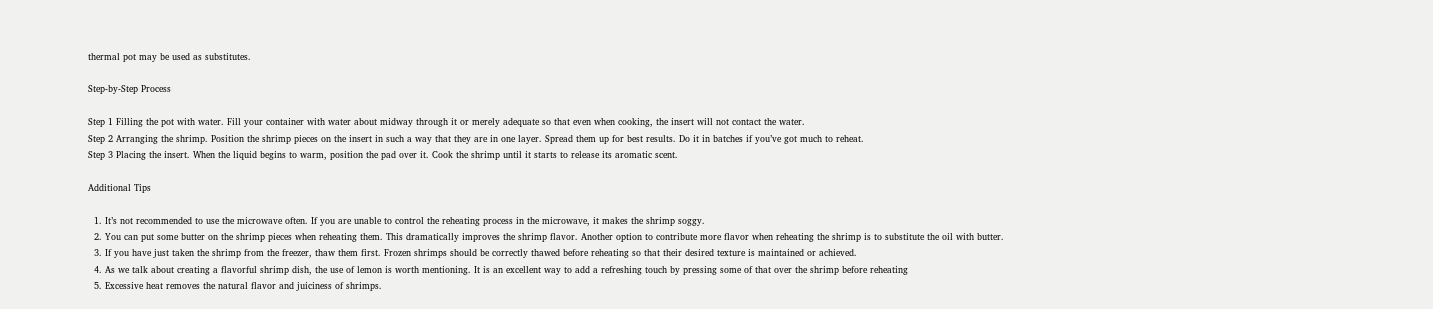thermal pot may be used as substitutes.

Step-by-Step Process

Step 1 Filling the pot with water. Fill your container with water about midway through it or merely adequate so that even when cooking, the insert will not contact the water.
Step 2 Arranging the shrimp. Position the shrimp pieces on the insert in such a way that they are in one layer. Spread them up for best results. Do it in batches if you’ve got much to reheat.
Step 3 Placing the insert. When the liquid begins to warm, position the pad over it. Cook the shrimp until it starts to release its aromatic scent.

Additional Tips

  1. It’s not recommended to use the microwave often. If you are unable to control the reheating process in the microwave, it makes the shrimp soggy.
  2. You can put some butter on the shrimp pieces when reheating them. This dramatically improves the shrimp flavor. Another option to contribute more flavor when reheating the shrimp is to substitute the oil with butter.
  3. If you have just taken the shrimp from the freezer, thaw them first. Frozen shrimps should be correctly thawed before reheating so that their desired texture is maintained or achieved.
  4. As we talk about creating a flavorful shrimp dish, the use of lemon is worth mentioning. It is an excellent way to add a refreshing touch by pressing some of that over the shrimp before reheating
  5. Excessive heat removes the natural flavor and juiciness of shrimps.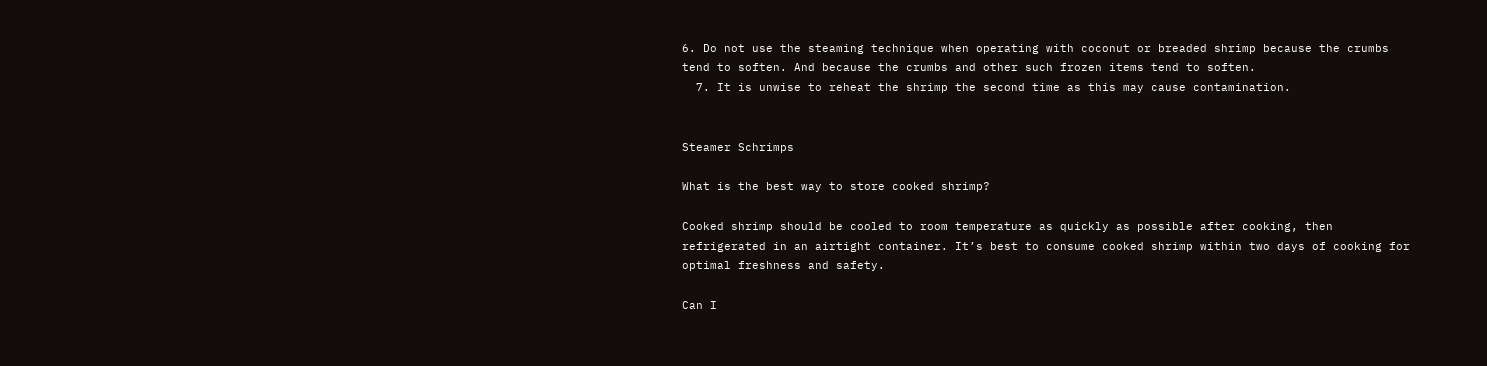6. Do not use the steaming technique when operating with coconut or breaded shrimp because the crumbs tend to soften. And because the crumbs and other such frozen items tend to soften.
  7. It is unwise to reheat the shrimp the second time as this may cause contamination.


Steamer Schrimps

What is the best way to store cooked shrimp?

Cooked shrimp should be cooled to room temperature as quickly as possible after cooking, then refrigerated in an airtight container. It’s best to consume cooked shrimp within two days of cooking for optimal freshness and safety.

Can I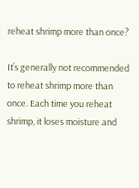reheat shrimp more than once?

It’s generally not recommended to reheat shrimp more than once. Each time you reheat shrimp, it loses moisture and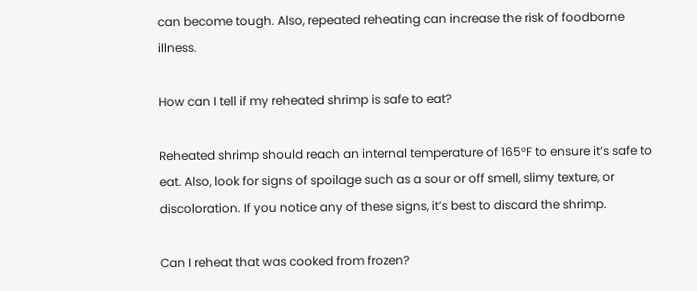can become tough. Also, repeated reheating can increase the risk of foodborne illness.

How can I tell if my reheated shrimp is safe to eat?

Reheated shrimp should reach an internal temperature of 165°F to ensure it’s safe to eat. Also, look for signs of spoilage such as a sour or off smell, slimy texture, or discoloration. If you notice any of these signs, it’s best to discard the shrimp.

Can I reheat that was cooked from frozen?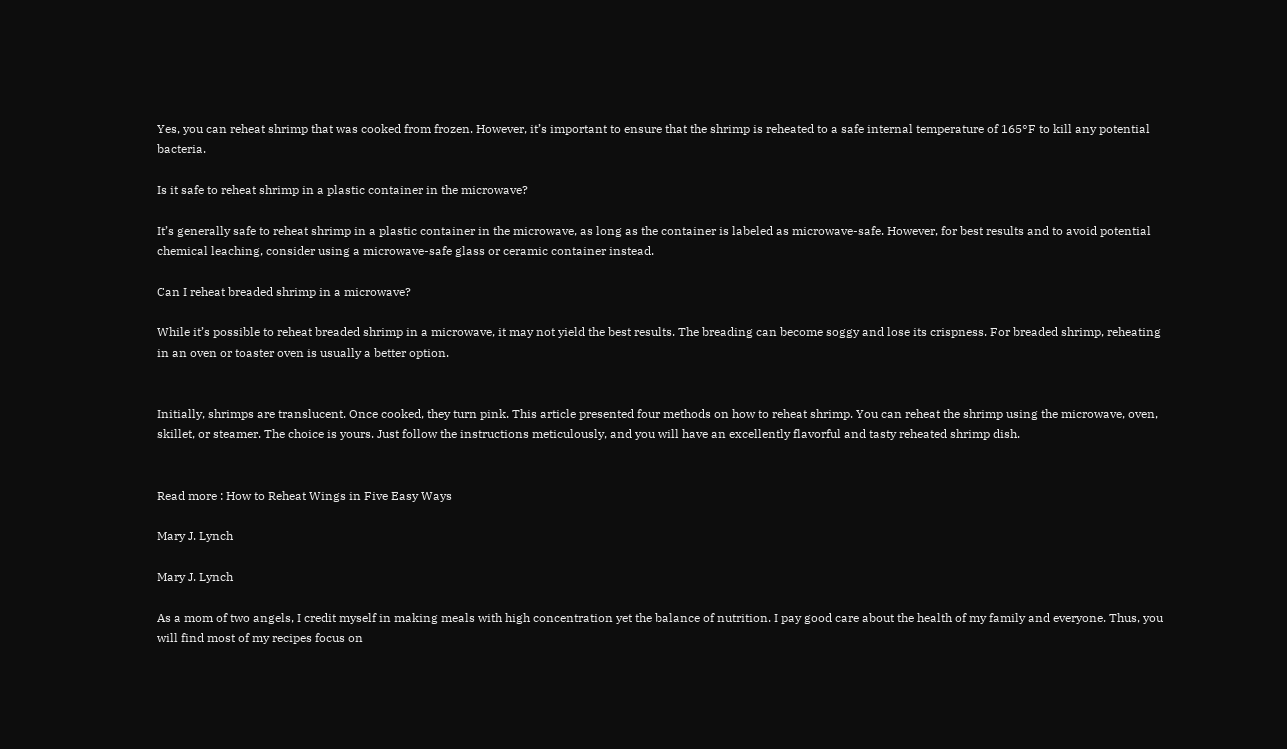Yes, you can reheat shrimp that was cooked from frozen. However, it’s important to ensure that the shrimp is reheated to a safe internal temperature of 165°F to kill any potential bacteria.

Is it safe to reheat shrimp in a plastic container in the microwave?

It’s generally safe to reheat shrimp in a plastic container in the microwave, as long as the container is labeled as microwave-safe. However, for best results and to avoid potential chemical leaching, consider using a microwave-safe glass or ceramic container instead.

Can I reheat breaded shrimp in a microwave?

While it’s possible to reheat breaded shrimp in a microwave, it may not yield the best results. The breading can become soggy and lose its crispness. For breaded shrimp, reheating in an oven or toaster oven is usually a better option.


Initially, shrimps are translucent. Once cooked, they turn pink. This article presented four methods on how to reheat shrimp. You can reheat the shrimp using the microwave, oven, skillet, or steamer. The choice is yours. Just follow the instructions meticulously, and you will have an excellently flavorful and tasty reheated shrimp dish.


Read more : How to Reheat Wings in Five Easy Ways

Mary J. Lynch

Mary J. Lynch

As a mom of two angels, I credit myself in making meals with high concentration yet the balance of nutrition. I pay good care about the health of my family and everyone. Thus, you will find most of my recipes focus on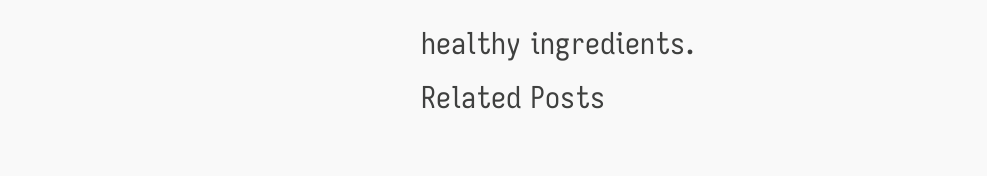healthy ingredients.
Related Posts